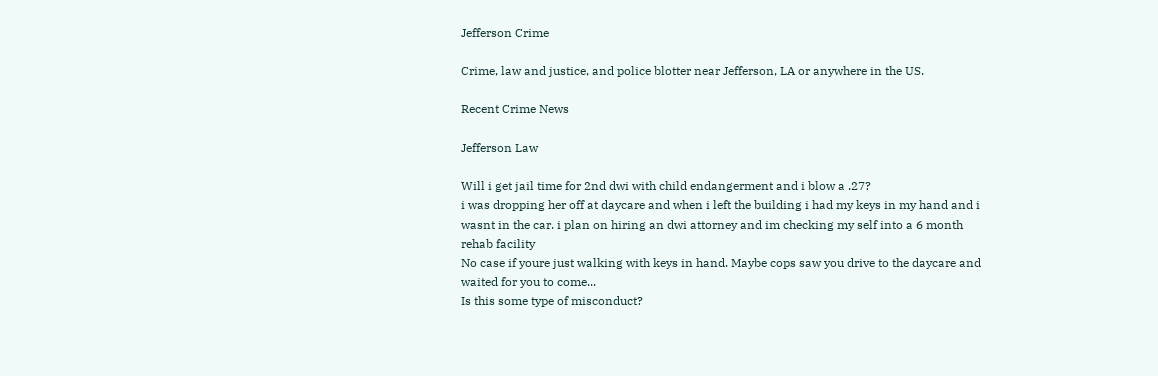Jefferson Crime

Crime, law and justice, and police blotter near Jefferson, LA or anywhere in the US.

Recent Crime News

Jefferson Law

Will i get jail time for 2nd dwi with child endangerment and i blow a .27?
i was dropping her off at daycare and when i left the building i had my keys in my hand and i wasnt in the car. i plan on hiring an dwi attorney and im checking my self into a 6 month rehab facility
No case if youre just walking with keys in hand. Maybe cops saw you drive to the daycare and waited for you to come...
Is this some type of misconduct?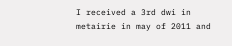I received a 3rd dwi in metairie in may of 2011 and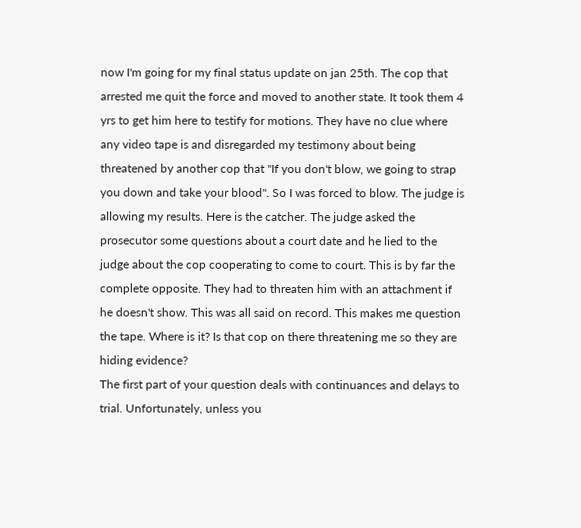now I'm going for my final status update on jan 25th. The cop that arrested me quit the force and moved to another state. It took them 4 yrs to get him here to testify for motions. They have no clue where any video tape is and disregarded my testimony about being threatened by another cop that "If you don't blow, we going to strap you down and take your blood". So I was forced to blow. The judge is allowing my results. Here is the catcher. The judge asked the prosecutor some questions about a court date and he lied to the judge about the cop cooperating to come to court. This is by far the complete opposite. They had to threaten him with an attachment if he doesn't show. This was all said on record. This makes me question the tape. Where is it? Is that cop on there threatening me so they are hiding evidence?
The first part of your question deals with continuances and delays to trial. Unfortunately, unless you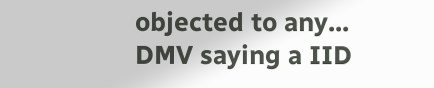objected to any...
DMV saying a IID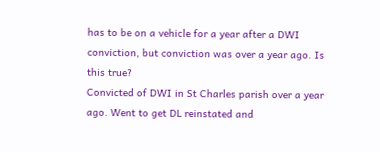has to be on a vehicle for a year after a DWI conviction, but conviction was over a year ago. Is this true?
Convicted of DWI in St Charles parish over a year ago. Went to get DL reinstated and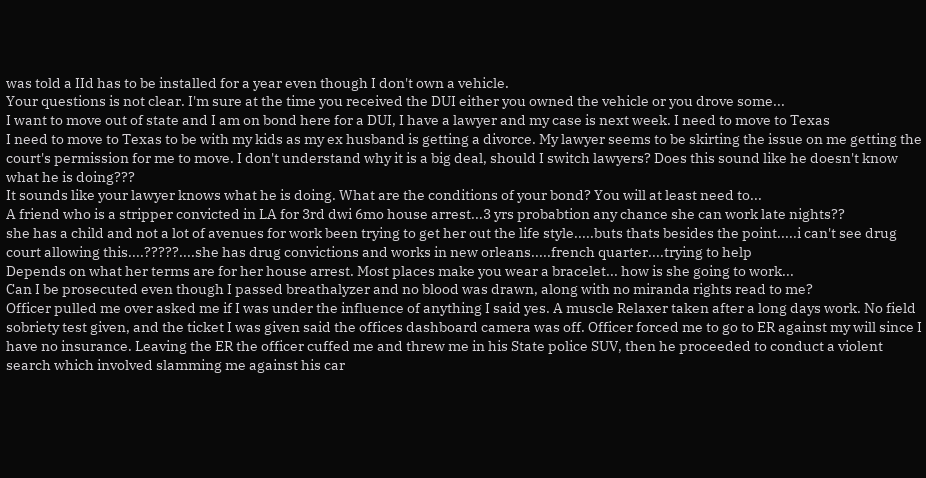was told a IId has to be installed for a year even though I don't own a vehicle.
Your questions is not clear. I'm sure at the time you received the DUI either you owned the vehicle or you drove some...
I want to move out of state and I am on bond here for a DUI, I have a lawyer and my case is next week. I need to move to Texas
I need to move to Texas to be with my kids as my ex husband is getting a divorce. My lawyer seems to be skirting the issue on me getting the court's permission for me to move. I don't understand why it is a big deal, should I switch lawyers? Does this sound like he doesn't know what he is doing???
It sounds like your lawyer knows what he is doing. What are the conditions of your bond? You will at least need to...
A friend who is a stripper convicted in LA for 3rd dwi 6mo house arrest...3 yrs probabtion any chance she can work late nights??
she has a child and not a lot of avenues for work been trying to get her out the life style.....buts thats besides the point.....i can't see drug court allowing this....?????....she has drug convictions and works in new orleans.....french quarter....trying to help
Depends on what her terms are for her house arrest. Most places make you wear a bracelet... how is she going to work...
Can I be prosecuted even though I passed breathalyzer and no blood was drawn, along with no miranda rights read to me?
Officer pulled me over asked me if I was under the influence of anything I said yes. A muscle Relaxer taken after a long days work. No field sobriety test given, and the ticket I was given said the offices dashboard camera was off. Officer forced me to go to ER against my will since I have no insurance. Leaving the ER the officer cuffed me and threw me in his State police SUV, then he proceeded to conduct a violent search which involved slamming me against his car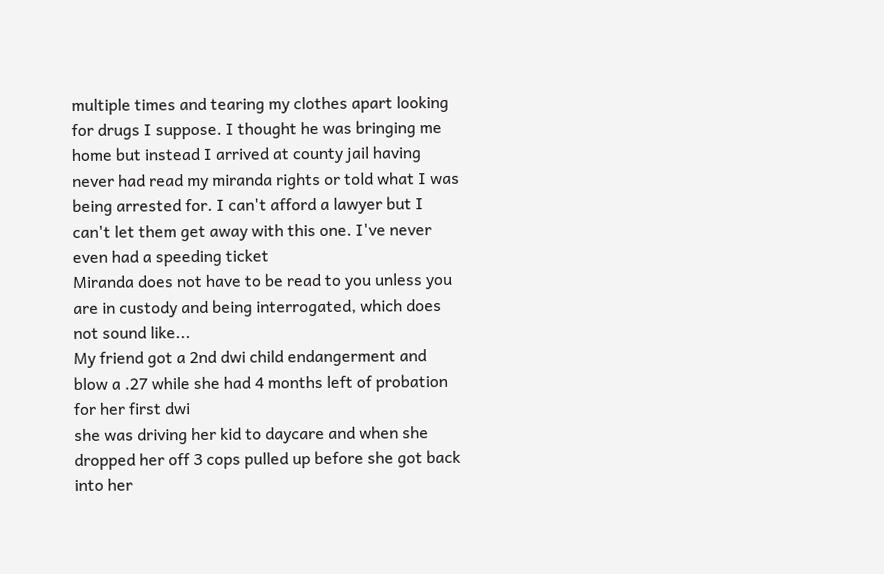multiple times and tearing my clothes apart looking for drugs I suppose. I thought he was bringing me home but instead I arrived at county jail having never had read my miranda rights or told what I was being arrested for. I can't afford a lawyer but I can't let them get away with this one. I've never even had a speeding ticket
Miranda does not have to be read to you unless you are in custody and being interrogated, which does not sound like...
My friend got a 2nd dwi child endangerment and blow a .27 while she had 4 months left of probation for her first dwi
she was driving her kid to daycare and when she dropped her off 3 cops pulled up before she got back into her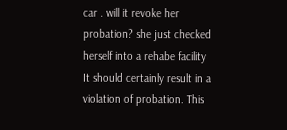car . will it revoke her probation? she just checked herself into a rehabe facility
It should certainly result in a violation of probation. This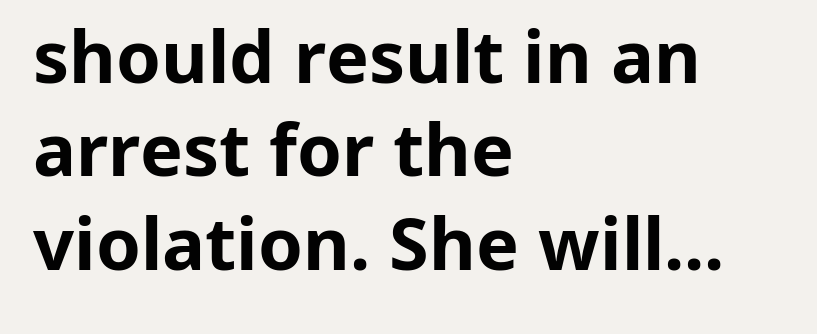should result in an arrest for the violation. She will...